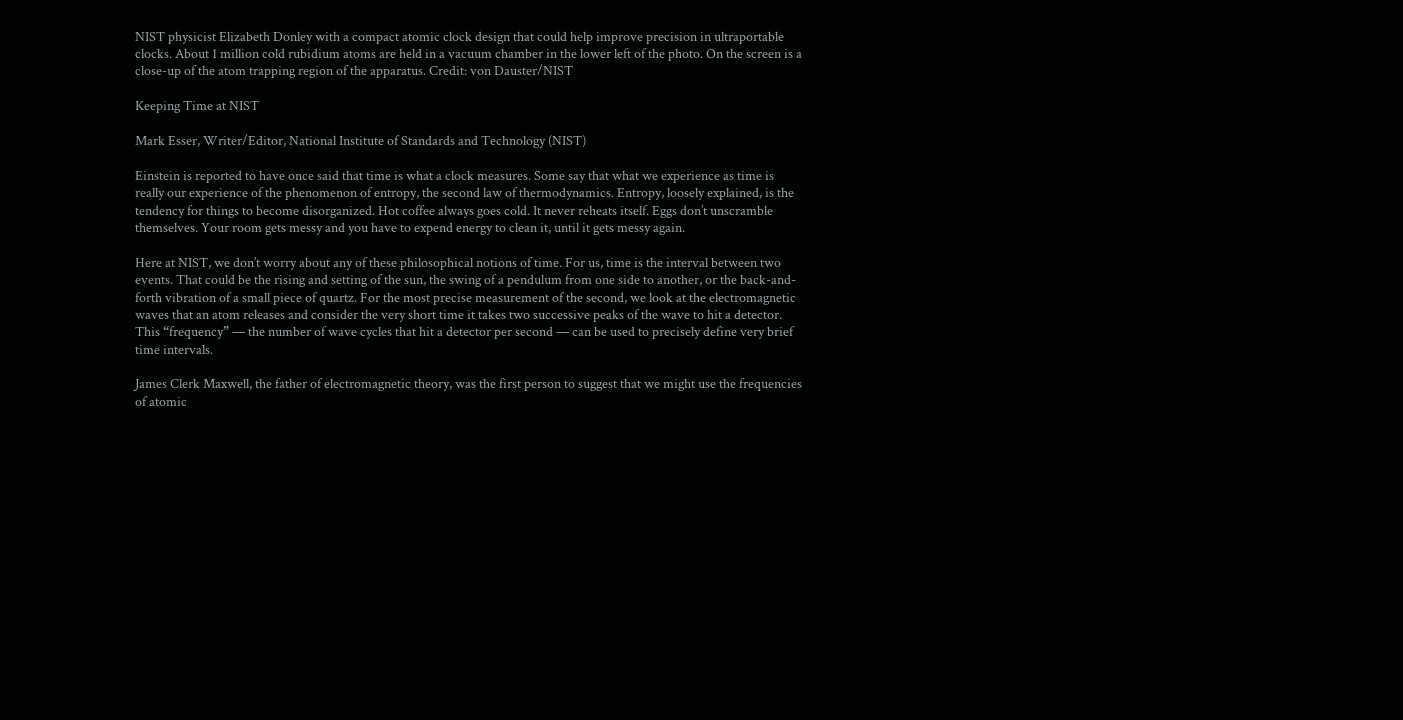NIST physicist Elizabeth Donley with a compact atomic clock design that could help improve precision in ultraportable clocks. About 1 million cold rubidium atoms are held in a vacuum chamber in the lower left of the photo. On the screen is a close-up of the atom trapping region of the apparatus. Credit: von Dauster/NIST

Keeping Time at NIST

Mark Esser, Writer/Editor, National Institute of Standards and Technology (NIST)

Einstein is reported to have once said that time is what a clock measures. Some say that what we experience as time is really our experience of the phenomenon of entropy, the second law of thermodynamics. Entropy, loosely explained, is the tendency for things to become disorganized. Hot coffee always goes cold. It never reheats itself. Eggs don’t unscramble themselves. Your room gets messy and you have to expend energy to clean it, until it gets messy again.

Here at NIST, we don’t worry about any of these philosophical notions of time. For us, time is the interval between two events. That could be the rising and setting of the sun, the swing of a pendulum from one side to another, or the back-and-forth vibration of a small piece of quartz. For the most precise measurement of the second, we look at the electromagnetic waves that an atom releases and consider the very short time it takes two successive peaks of the wave to hit a detector. This “frequency” — the number of wave cycles that hit a detector per second — can be used to precisely define very brief time intervals.

James Clerk Maxwell, the father of electromagnetic theory, was the first person to suggest that we might use the frequencies of atomic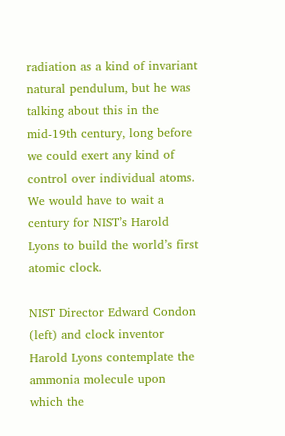radiation as a kind of invariant natural pendulum, but he was talking about this in the mid-19th century, long before we could exert any kind of control over individual atoms. We would have to wait a century for NIST’s Harold Lyons to build the world’s first atomic clock.

NIST Director Edward Condon (left) and clock inventor Harold Lyons contemplate the ammonia molecule upon which the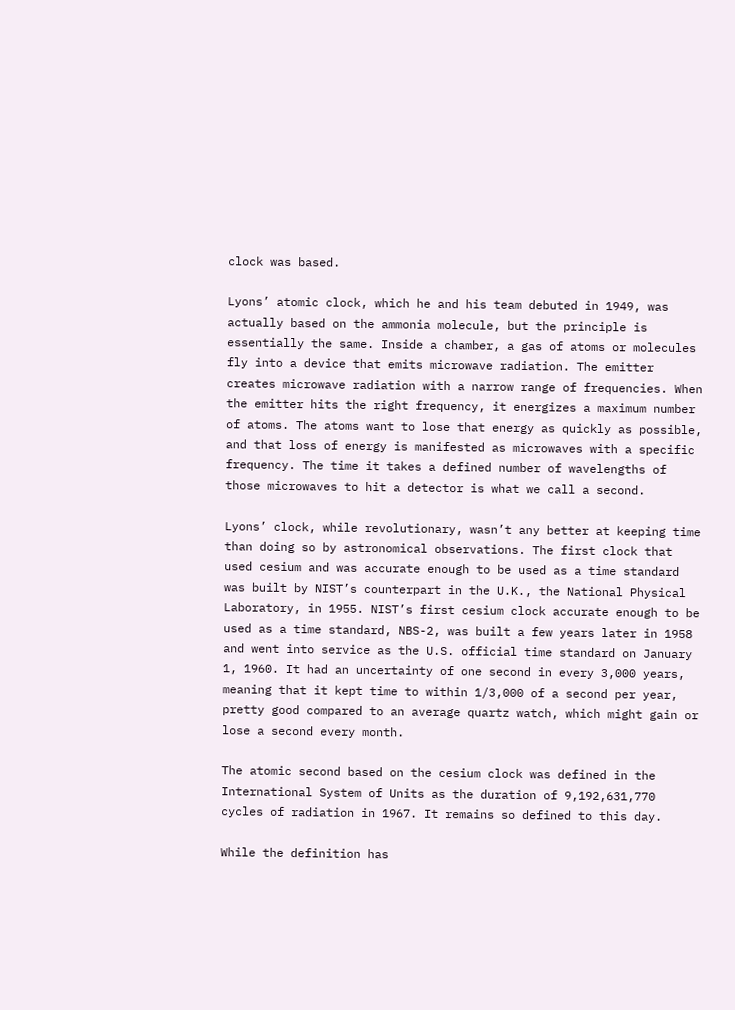clock was based.

Lyons’ atomic clock, which he and his team debuted in 1949, was actually based on the ammonia molecule, but the principle is essentially the same. Inside a chamber, a gas of atoms or molecules fly into a device that emits microwave radiation. The emitter creates microwave radiation with a narrow range of frequencies. When the emitter hits the right frequency, it energizes a maximum number of atoms. The atoms want to lose that energy as quickly as possible, and that loss of energy is manifested as microwaves with a specific frequency. The time it takes a defined number of wavelengths of those microwaves to hit a detector is what we call a second.

Lyons’ clock, while revolutionary, wasn’t any better at keeping time than doing so by astronomical observations. The first clock that used cesium and was accurate enough to be used as a time standard was built by NIST’s counterpart in the U.K., the National Physical Laboratory, in 1955. NIST’s first cesium clock accurate enough to be used as a time standard, NBS-2, was built a few years later in 1958 and went into service as the U.S. official time standard on January 1, 1960. It had an uncertainty of one second in every 3,000 years, meaning that it kept time to within 1/3,000 of a second per year, pretty good compared to an average quartz watch, which might gain or lose a second every month.

The atomic second based on the cesium clock was defined in the International System of Units as the duration of 9,192,631,770 cycles of radiation in 1967. It remains so defined to this day.

While the definition has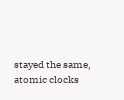stayed the same, atomic clocks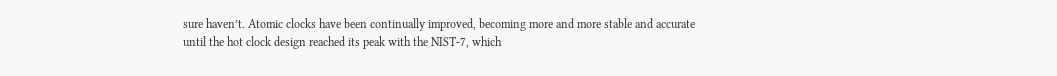sure haven’t. Atomic clocks have been continually improved, becoming more and more stable and accurate until the hot clock design reached its peak with the NIST-7, which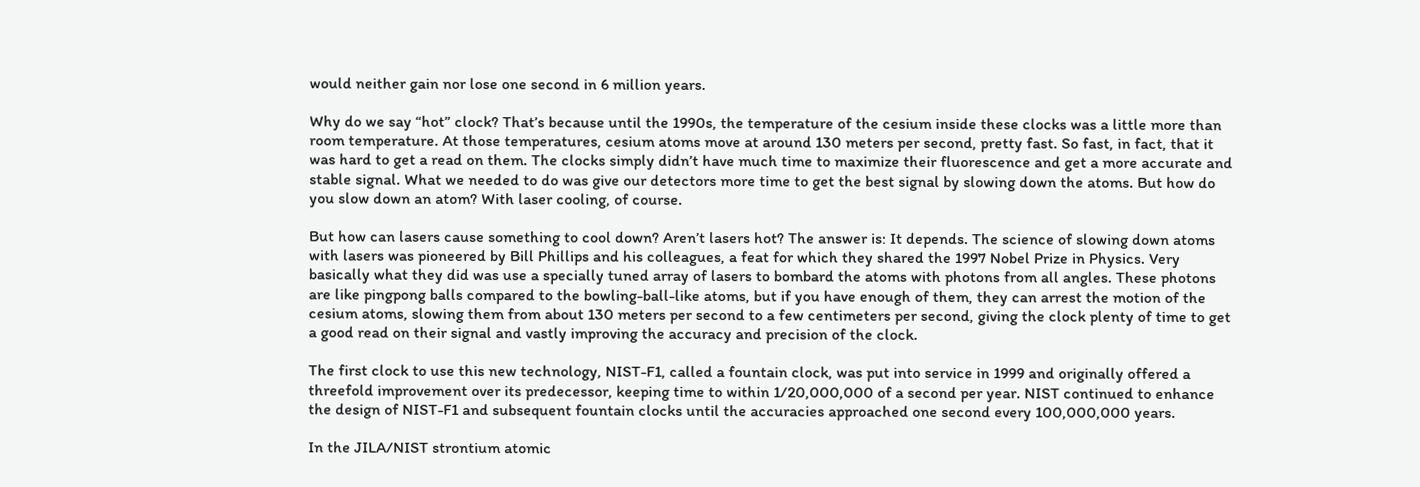would neither gain nor lose one second in 6 million years.

Why do we say “hot” clock? That’s because until the 1990s, the temperature of the cesium inside these clocks was a little more than room temperature. At those temperatures, cesium atoms move at around 130 meters per second, pretty fast. So fast, in fact, that it was hard to get a read on them. The clocks simply didn’t have much time to maximize their fluorescence and get a more accurate and stable signal. What we needed to do was give our detectors more time to get the best signal by slowing down the atoms. But how do you slow down an atom? With laser cooling, of course.

But how can lasers cause something to cool down? Aren’t lasers hot? The answer is: It depends. The science of slowing down atoms with lasers was pioneered by Bill Phillips and his colleagues, a feat for which they shared the 1997 Nobel Prize in Physics. Very basically what they did was use a specially tuned array of lasers to bombard the atoms with photons from all angles. These photons are like pingpong balls compared to the bowling-ball-like atoms, but if you have enough of them, they can arrest the motion of the cesium atoms, slowing them from about 130 meters per second to a few centimeters per second, giving the clock plenty of time to get a good read on their signal and vastly improving the accuracy and precision of the clock.

The first clock to use this new technology, NIST-F1, called a fountain clock, was put into service in 1999 and originally offered a threefold improvement over its predecessor, keeping time to within 1/20,000,000 of a second per year. NIST continued to enhance the design of NIST-F1 and subsequent fountain clocks until the accuracies approached one second every 100,000,000 years.

In the JILA/NIST strontium atomic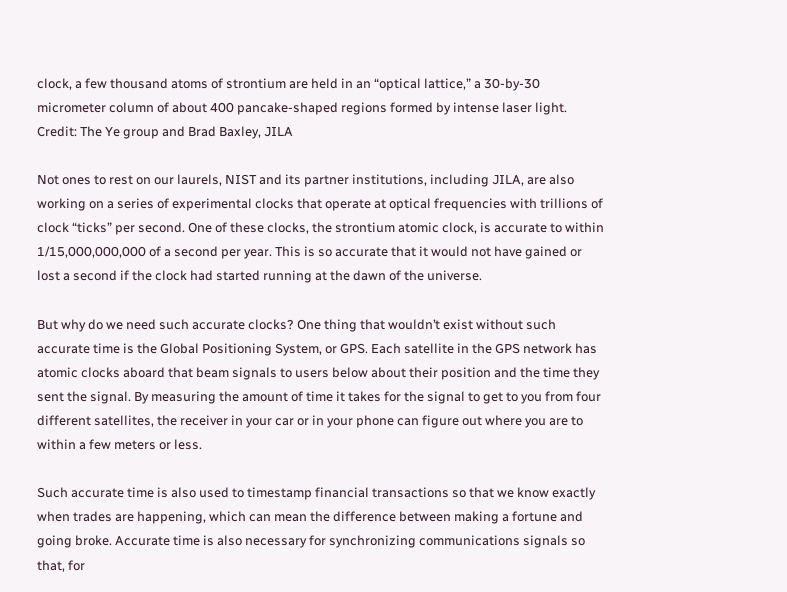clock, a few thousand atoms of strontium are held in an “optical lattice,” a 30-by-30 micrometer column of about 400 pancake-shaped regions formed by intense laser light. Credit: The Ye group and Brad Baxley, JILA

Not ones to rest on our laurels, NIST and its partner institutions, including JILA, are also working on a series of experimental clocks that operate at optical frequencies with trillions of clock “ticks” per second. One of these clocks, the strontium atomic clock, is accurate to within 1/15,000,000,000 of a second per year. This is so accurate that it would not have gained or lost a second if the clock had started running at the dawn of the universe.

But why do we need such accurate clocks? One thing that wouldn’t exist without such accurate time is the Global Positioning System, or GPS. Each satellite in the GPS network has atomic clocks aboard that beam signals to users below about their position and the time they sent the signal. By measuring the amount of time it takes for the signal to get to you from four different satellites, the receiver in your car or in your phone can figure out where you are to within a few meters or less.

Such accurate time is also used to timestamp financial transactions so that we know exactly when trades are happening, which can mean the difference between making a fortune and going broke. Accurate time is also necessary for synchronizing communications signals so that, for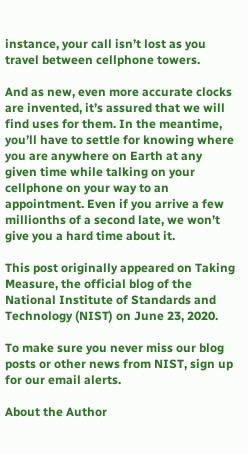instance, your call isn’t lost as you travel between cellphone towers.

And as new, even more accurate clocks are invented, it’s assured that we will find uses for them. In the meantime, you’ll have to settle for knowing where you are anywhere on Earth at any given time while talking on your cellphone on your way to an appointment. Even if you arrive a few millionths of a second late, we won’t give you a hard time about it.

This post originally appeared on Taking Measure, the official blog of the National Institute of Standards and Technology (NIST) on June 23, 2020.

To make sure you never miss our blog posts or other news from NIST, sign up for our email alerts.

About the Author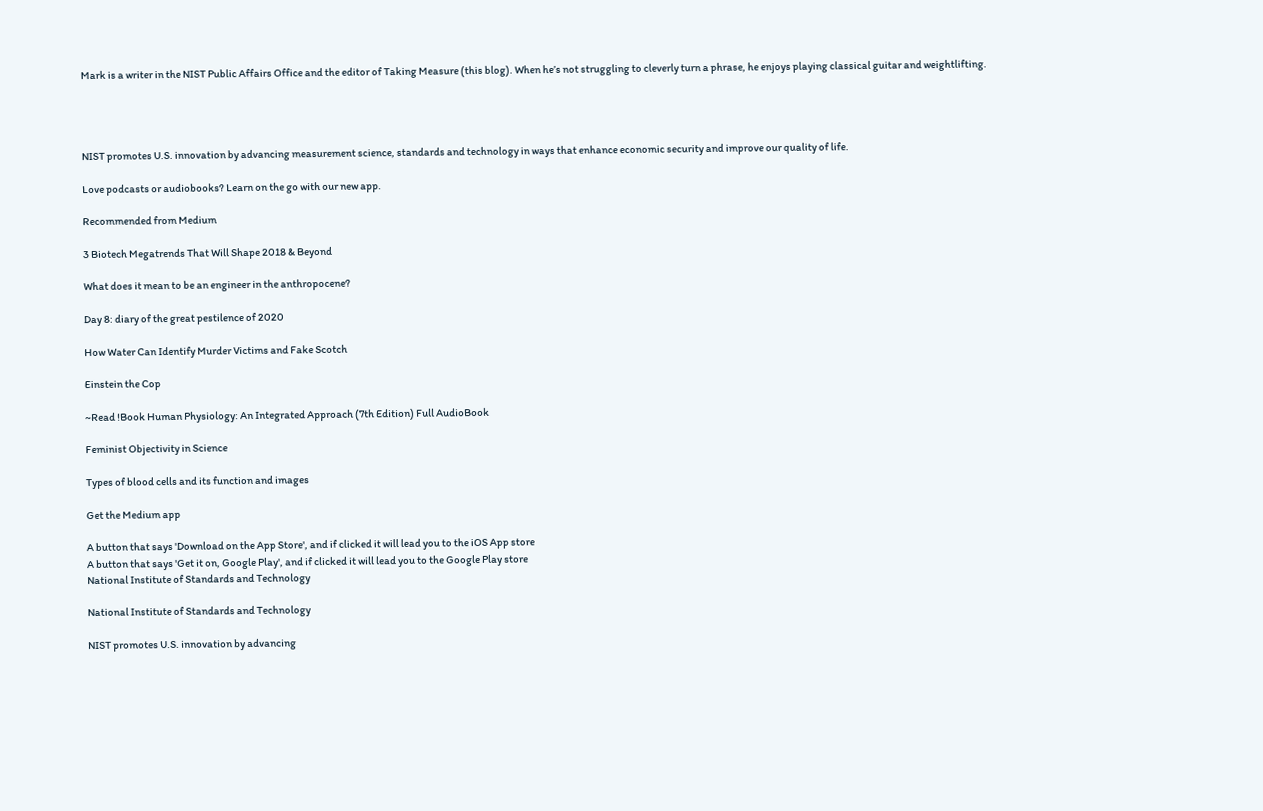Mark is a writer in the NIST Public Affairs Office and the editor of Taking Measure (this blog). When he’s not struggling to cleverly turn a phrase, he enjoys playing classical guitar and weightlifting.




NIST promotes U.S. innovation by advancing measurement science, standards and technology in ways that enhance economic security and improve our quality of life.

Love podcasts or audiobooks? Learn on the go with our new app.

Recommended from Medium

3 Biotech Megatrends That Will Shape 2018 & Beyond

What does it mean to be an engineer in the anthropocene?

Day 8: diary of the great pestilence of 2020

How Water Can Identify Murder Victims and Fake Scotch

Einstein the Cop

~Read !Book Human Physiology: An Integrated Approach (7th Edition) Full AudioBook

Feminist Objectivity in Science

Types of blood cells and its function and images

Get the Medium app

A button that says 'Download on the App Store', and if clicked it will lead you to the iOS App store
A button that says 'Get it on, Google Play', and if clicked it will lead you to the Google Play store
National Institute of Standards and Technology

National Institute of Standards and Technology

NIST promotes U.S. innovation by advancing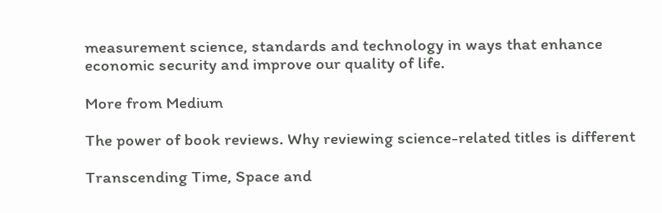measurement science, standards and technology in ways that enhance economic security and improve our quality of life.

More from Medium

The power of book reviews. Why reviewing science-related titles is different

Transcending Time, Space and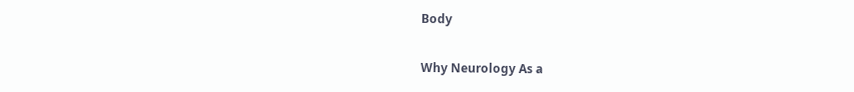Body

Why Neurology As a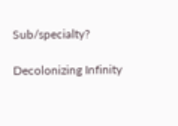Sub/specialty?

Decolonizing Infinity